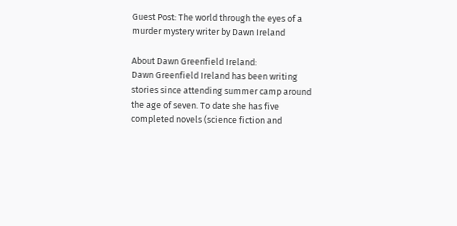Guest Post: The world through the eyes of a murder mystery writer by Dawn Ireland

About Dawn Greenfield Ireland:
Dawn Greenfield Ireland has been writing stories since attending summer camp around the age of seven. To date she has five completed novels (science fiction and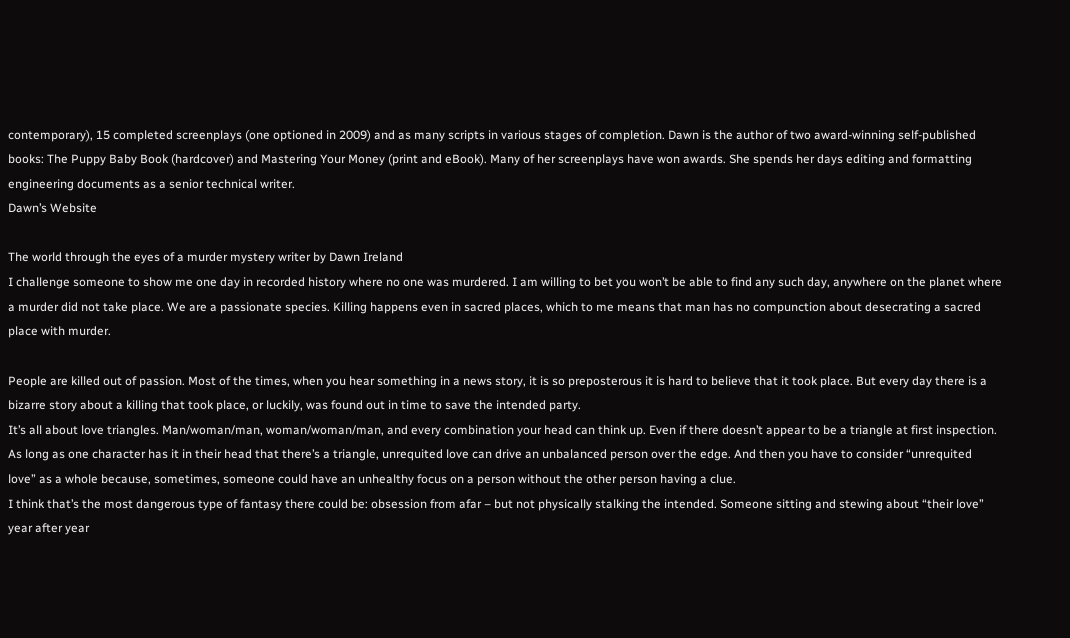contemporary), 15 completed screenplays (one optioned in 2009) and as many scripts in various stages of completion. Dawn is the author of two award-winning self-published books: The Puppy Baby Book (hardcover) and Mastering Your Money (print and eBook). Many of her screenplays have won awards. She spends her days editing and formatting engineering documents as a senior technical writer.
Dawn’s Website

The world through the eyes of a murder mystery writer by Dawn Ireland
I challenge someone to show me one day in recorded history where no one was murdered. I am willing to bet you won’t be able to find any such day, anywhere on the planet where a murder did not take place. We are a passionate species. Killing happens even in sacred places, which to me means that man has no compunction about desecrating a sacred place with murder.

People are killed out of passion. Most of the times, when you hear something in a news story, it is so preposterous it is hard to believe that it took place. But every day there is a bizarre story about a killing that took place, or luckily, was found out in time to save the intended party.
It’s all about love triangles. Man/woman/man, woman/woman/man, and every combination your head can think up. Even if there doesn’t appear to be a triangle at first inspection. As long as one character has it in their head that there’s a triangle, unrequited love can drive an unbalanced person over the edge. And then you have to consider “unrequited love” as a whole because, sometimes, someone could have an unhealthy focus on a person without the other person having a clue.
I think that’s the most dangerous type of fantasy there could be: obsession from afar – but not physically stalking the intended. Someone sitting and stewing about “their love” year after year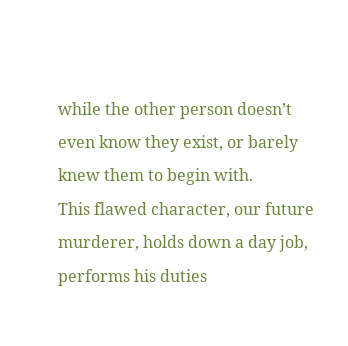while the other person doesn’t even know they exist, or barely knew them to begin with.
This flawed character, our future murderer, holds down a day job, performs his duties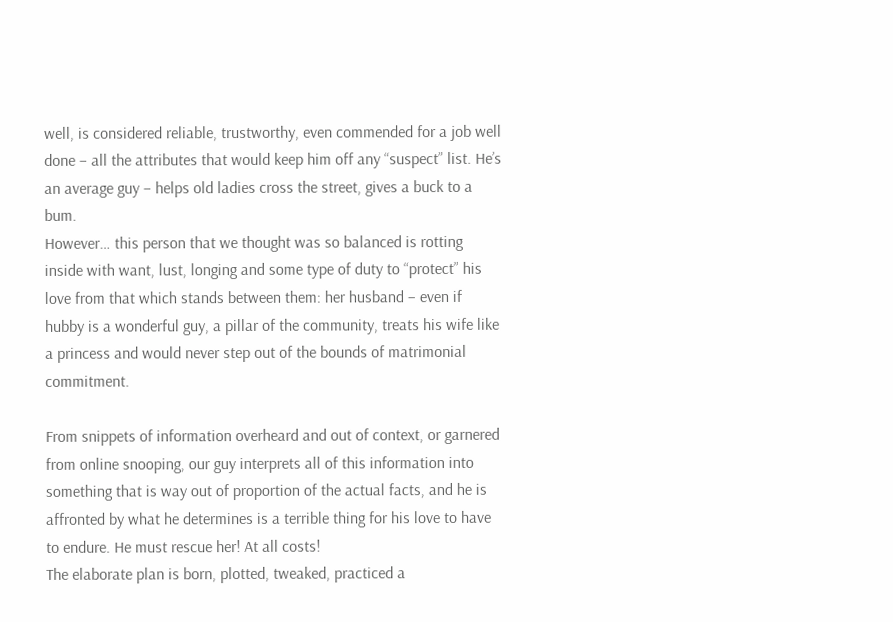well, is considered reliable, trustworthy, even commended for a job well done – all the attributes that would keep him off any “suspect” list. He’s an average guy – helps old ladies cross the street, gives a buck to a bum.
However… this person that we thought was so balanced is rotting inside with want, lust, longing and some type of duty to “protect” his love from that which stands between them: her husband – even if hubby is a wonderful guy, a pillar of the community, treats his wife like a princess and would never step out of the bounds of matrimonial commitment.

From snippets of information overheard and out of context, or garnered from online snooping, our guy interprets all of this information into something that is way out of proportion of the actual facts, and he is affronted by what he determines is a terrible thing for his love to have to endure. He must rescue her! At all costs!
The elaborate plan is born, plotted, tweaked, practiced a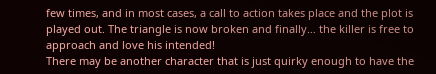few times, and in most cases, a call to action takes place and the plot is played out. The triangle is now broken and finally… the killer is free to approach and love his intended!
There may be another character that is just quirky enough to have the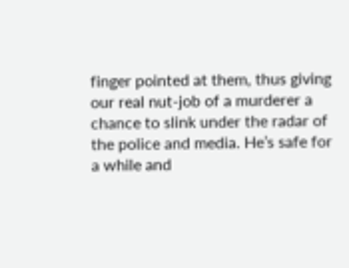finger pointed at them, thus giving our real nut-job of a murderer a chance to slink under the radar of the police and media. He’s safe for a while and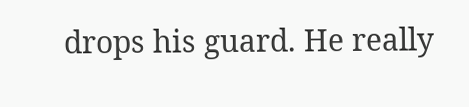drops his guard. He really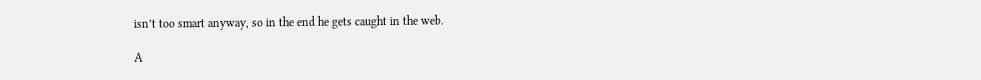isn’t too smart anyway, so in the end he gets caught in the web.

A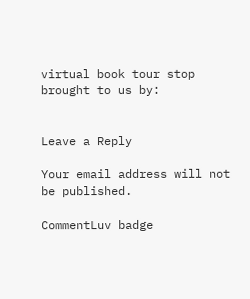virtual book tour stop brought to us by:


Leave a Reply

Your email address will not be published.

CommentLuv badge